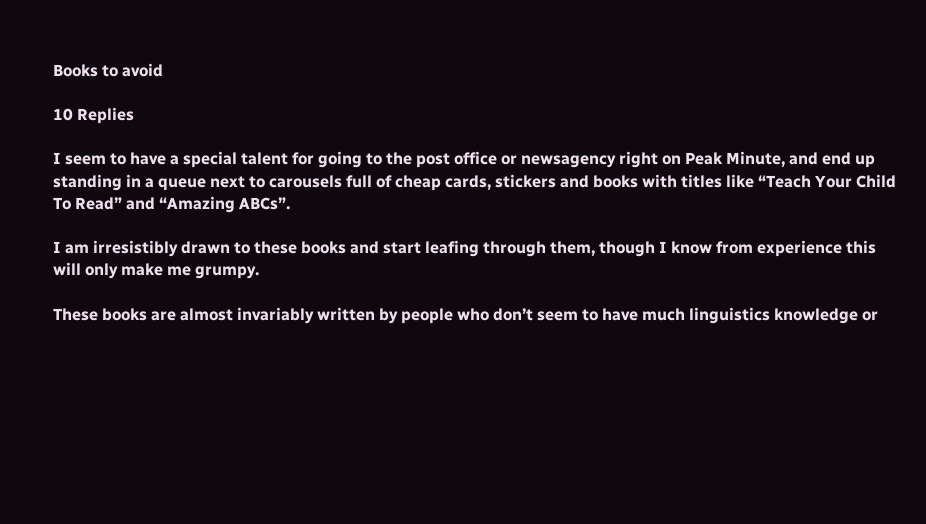Books to avoid

10 Replies

I seem to have a special talent for going to the post office or newsagency right on Peak Minute, and end up standing in a queue next to carousels full of cheap cards, stickers and books with titles like “Teach Your Child To Read” and “Amazing ABCs”.

I am irresistibly drawn to these books and start leafing through them, though I know from experience this will only make me grumpy.

These books are almost invariably written by people who don’t seem to have much linguistics knowledge or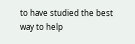to have studied the best way to help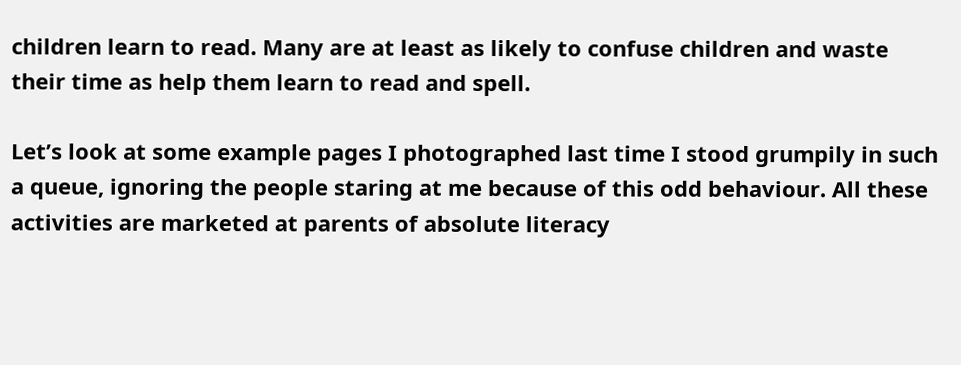children learn to read. Many are at least as likely to confuse children and waste their time as help them learn to read and spell.

Let’s look at some example pages I photographed last time I stood grumpily in such a queue, ignoring the people staring at me because of this odd behaviour. All these activities are marketed at parents of absolute literacy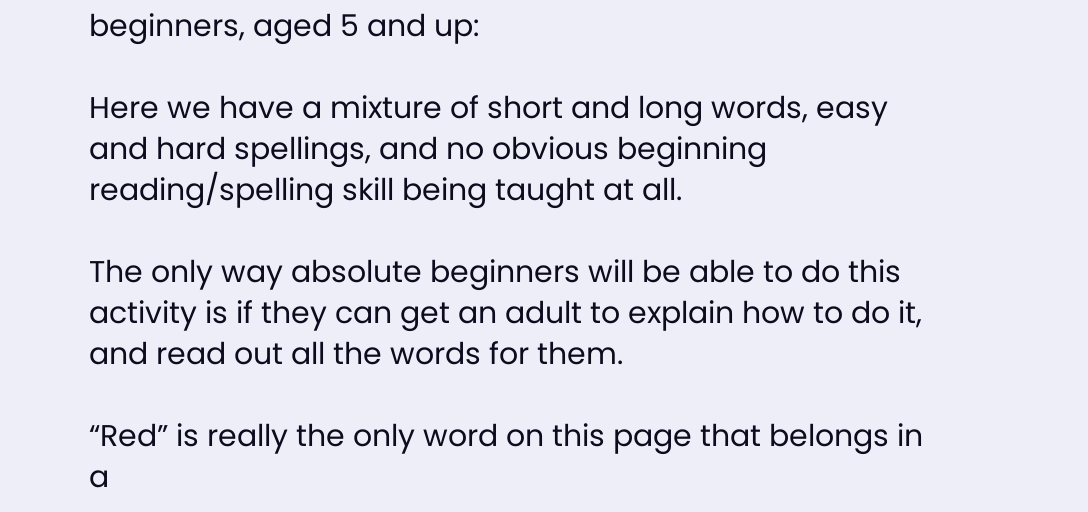beginners, aged 5 and up:

Here we have a mixture of short and long words, easy and hard spellings, and no obvious beginning reading/spelling skill being taught at all.

The only way absolute beginners will be able to do this activity is if they can get an adult to explain how to do it, and read out all the words for them.

“Red” is really the only word on this page that belongs in a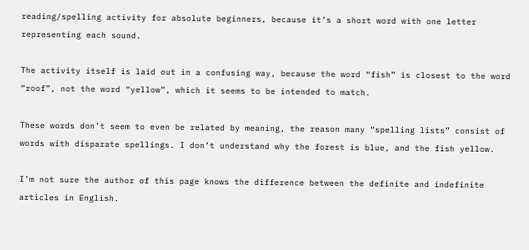reading/spelling activity for absolute beginners, because it’s a short word with one letter representing each sound.

The activity itself is laid out in a confusing way, because the word “fish” is closest to the word “roof”, not the word “yellow”, which it seems to be intended to match.

These words don’t seem to even be related by meaning, the reason many “spelling lists” consist of words with disparate spellings. I don’t understand why the forest is blue, and the fish yellow.

I’m not sure the author of this page knows the difference between the definite and indefinite articles in English.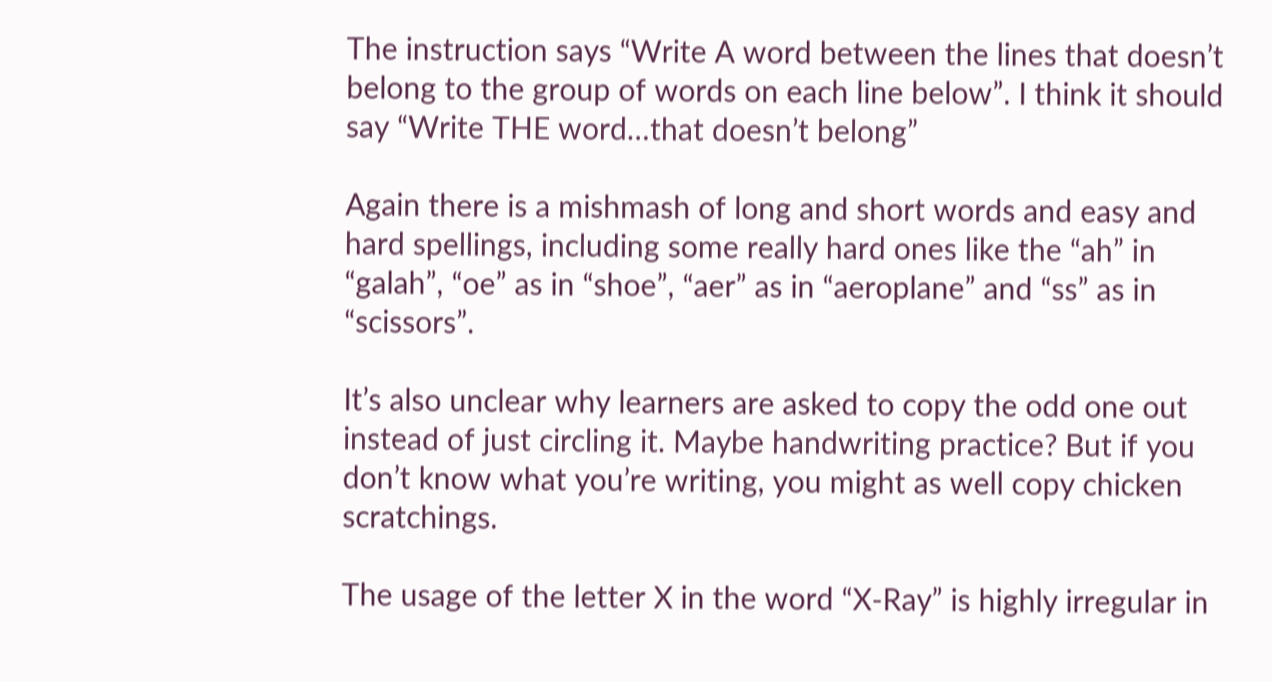The instruction says “Write A word between the lines that doesn’t belong to the group of words on each line below”. I think it should say “Write THE word…that doesn’t belong”

Again there is a mishmash of long and short words and easy and hard spellings, including some really hard ones like the “ah” in “galah”, “oe” as in “shoe”, “aer” as in “aeroplane” and “ss” as in “scissors”.

It’s also unclear why learners are asked to copy the odd one out instead of just circling it. Maybe handwriting practice? But if you don’t know what you’re writing, you might as well copy chicken scratchings.

The usage of the letter X in the word “X-Ray” is highly irregular in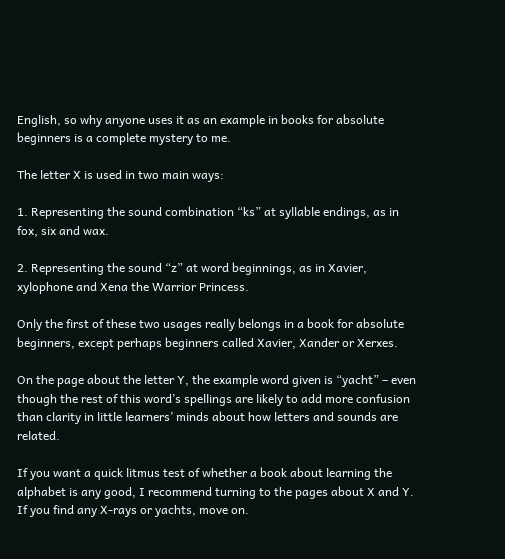English, so why anyone uses it as an example in books for absolute beginners is a complete mystery to me.

The letter X is used in two main ways:

1. Representing the sound combination “ks” at syllable endings, as in fox, six and wax.

2. Representing the sound “z” at word beginnings, as in Xavier, xylophone and Xena the Warrior Princess.

Only the first of these two usages really belongs in a book for absolute beginners, except perhaps beginners called Xavier, Xander or Xerxes.

On the page about the letter Y, the example word given is “yacht” – even though the rest of this word’s spellings are likely to add more confusion than clarity in little learners’ minds about how letters and sounds are related.

If you want a quick litmus test of whether a book about learning the alphabet is any good, I recommend turning to the pages about X and Y. If you find any X-rays or yachts, move on.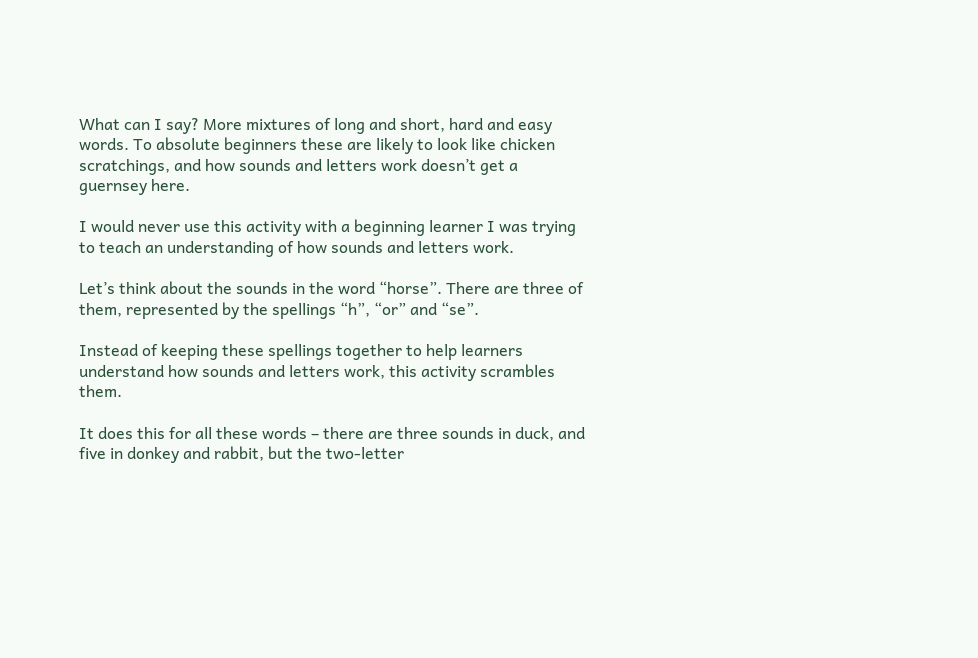What can I say? More mixtures of long and short, hard and easy words. To absolute beginners these are likely to look like chicken scratchings, and how sounds and letters work doesn’t get a guernsey here.

I would never use this activity with a beginning learner I was trying to teach an understanding of how sounds and letters work.

Let’s think about the sounds in the word “horse”. There are three of them, represented by the spellings “h”, “or” and “se”.

Instead of keeping these spellings together to help learners understand how sounds and letters work, this activity scrambles them.

It does this for all these words – there are three sounds in duck, and five in donkey and rabbit, but the two-letter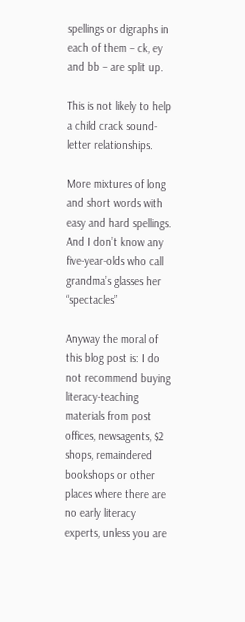spellings or digraphs in each of them – ck, ey and bb – are split up.

This is not likely to help a child crack sound-letter relationships.

More mixtures of long and short words with easy and hard spellings. And I don’t know any five-year-olds who call grandma’s glasses her “spectacles”

Anyway the moral of this blog post is: I do not recommend buying literacy-teaching materials from post offices, newsagents, $2 shops, remaindered bookshops or other places where there are no early literacy experts, unless you are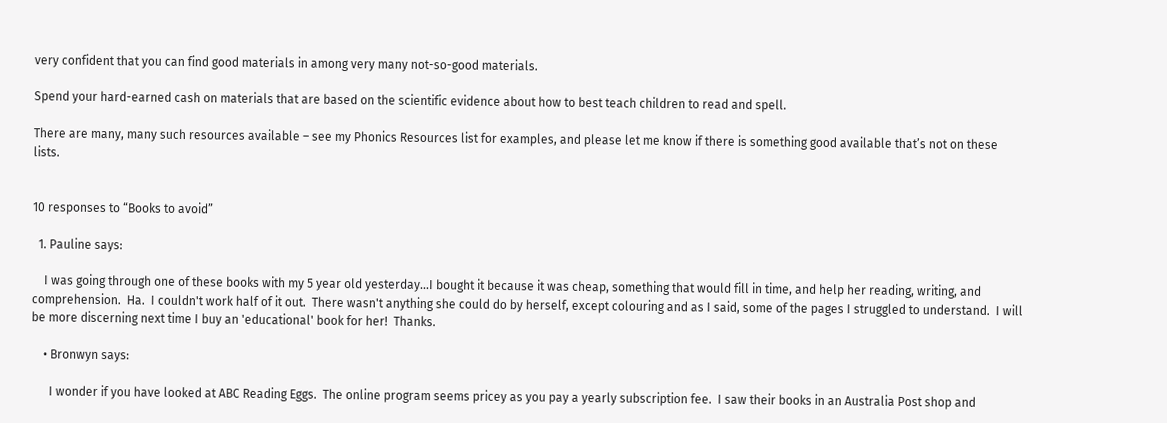very confident that you can find good materials in among very many not-so-good materials.

Spend your hard-earned cash on materials that are based on the scientific evidence about how to best teach children to read and spell.

There are many, many such resources available – see my Phonics Resources list for examples, and please let me know if there is something good available that’s not on these lists.


10 responses to “Books to avoid”

  1. Pauline says:

    I was going through one of these books with my 5 year old yesterday…I bought it because it was cheap, something that would fill in time, and help her reading, writing, and comprehension.  Ha.  I couldn't work half of it out.  There wasn't anything she could do by herself, except colouring and as I said, some of the pages I struggled to understand.  I will be more discerning next time I buy an 'educational' book for her!  Thanks.

    • Bronwyn says:

      I wonder if you have looked at ABC Reading Eggs.  The online program seems pricey as you pay a yearly subscription fee.  I saw their books in an Australia Post shop and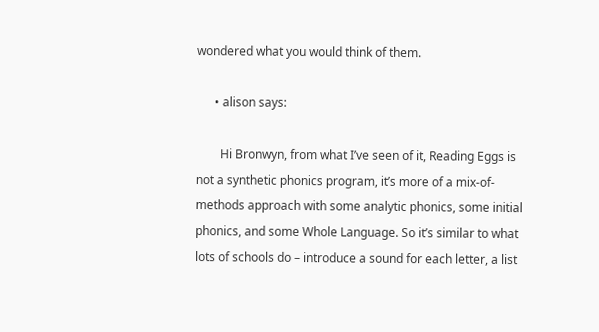wondered what you would think of them.

      • alison says:

        Hi Bronwyn, from what I’ve seen of it, Reading Eggs is not a synthetic phonics program, it’s more of a mix-of-methods approach with some analytic phonics, some initial phonics, and some Whole Language. So it’s similar to what lots of schools do – introduce a sound for each letter, a list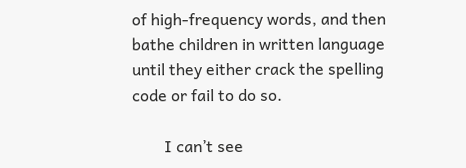of high-frequency words, and then bathe children in written language until they either crack the spelling code or fail to do so.

        I can’t see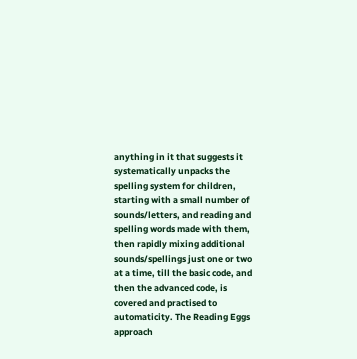anything in it that suggests it systematically unpacks the spelling system for children, starting with a small number of sounds/letters, and reading and spelling words made with them, then rapidly mixing additional sounds/spellings just one or two at a time, till the basic code, and then the advanced code, is covered and practised to automaticity. The Reading Eggs approach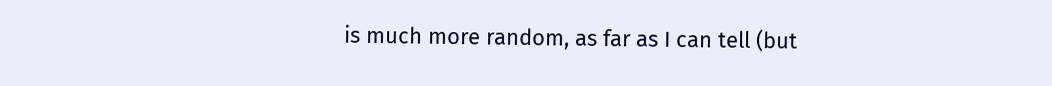is much more random, as far as I can tell (but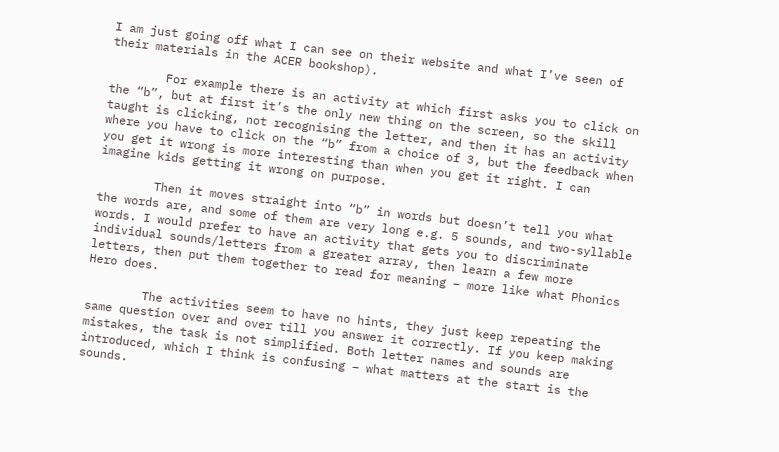I am just going off what I can see on their website and what I’ve seen of their materials in the ACER bookshop).

        For example there is an activity at which first asks you to click on the “b”, but at first it’s the only new thing on the screen, so the skill taught is clicking, not recognising the letter, and then it has an activity where you have to click on the “b” from a choice of 3, but the feedback when you get it wrong is more interesting than when you get it right. I can imagine kids getting it wrong on purpose.

        Then it moves straight into “b” in words but doesn’t tell you what the words are, and some of them are very long e.g. 5 sounds, and two-syllable words. I would prefer to have an activity that gets you to discriminate individual sounds/letters from a greater array, then learn a few more letters, then put them together to read for meaning – more like what Phonics Hero does.

        The activities seem to have no hints, they just keep repeating the same question over and over till you answer it correctly. If you keep making mistakes, the task is not simplified. Both letter names and sounds are introduced, which I think is confusing – what matters at the start is the sounds.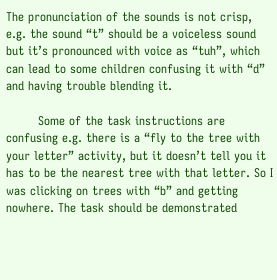The pronunciation of the sounds is not crisp, e.g. the sound “t” should be a voiceless sound but it’s pronounced with voice as “tuh”, which can lead to some children confusing it with “d” and having trouble blending it.

        Some of the task instructions are confusing e.g. there is a “fly to the tree with your letter” activity, but it doesn’t tell you it has to be the nearest tree with that letter. So I was clicking on trees with “b” and getting nowhere. The task should be demonstrated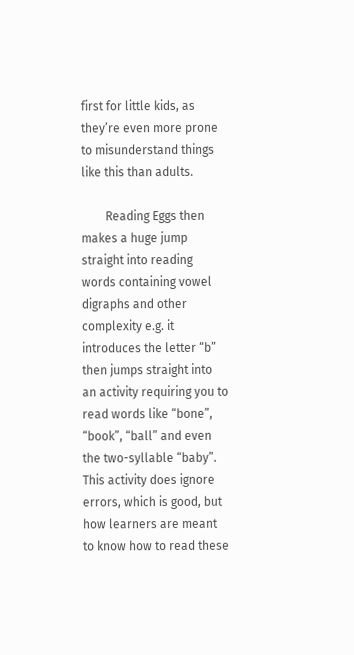first for little kids, as they’re even more prone to misunderstand things like this than adults.

        Reading Eggs then makes a huge jump straight into reading words containing vowel digraphs and other complexity e.g. it introduces the letter “b” then jumps straight into an activity requiring you to read words like “bone”, “book”, “ball” and even the two-syllable “baby”. This activity does ignore errors, which is good, but how learners are meant to know how to read these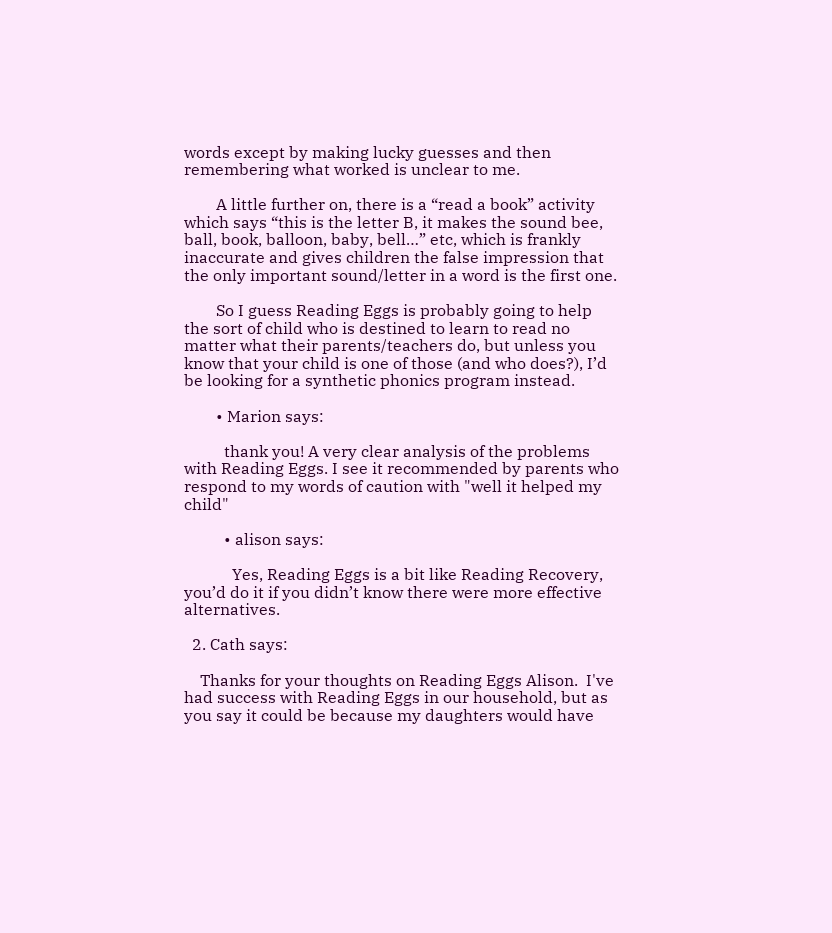words except by making lucky guesses and then remembering what worked is unclear to me.

        A little further on, there is a “read a book” activity which says “this is the letter B, it makes the sound bee, ball, book, balloon, baby, bell…” etc, which is frankly inaccurate and gives children the false impression that the only important sound/letter in a word is the first one.

        So I guess Reading Eggs is probably going to help the sort of child who is destined to learn to read no matter what their parents/teachers do, but unless you know that your child is one of those (and who does?), I’d be looking for a synthetic phonics program instead.

        • Marion says:

          thank you! A very clear analysis of the problems with Reading Eggs. I see it recommended by parents who respond to my words of caution with "well it helped my child"

          • alison says:

            Yes, Reading Eggs is a bit like Reading Recovery, you’d do it if you didn’t know there were more effective alternatives.

  2. Cath says:

    Thanks for your thoughts on Reading Eggs Alison.  I've had success with Reading Eggs in our household, but as you say it could be because my daughters would have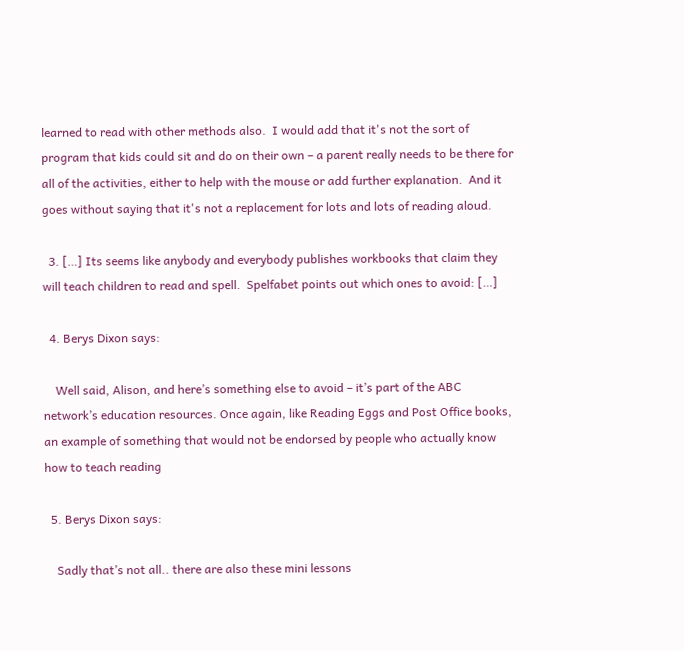learned to read with other methods also.  I would add that it's not the sort of program that kids could sit and do on their own – a parent really needs to be there for all of the activities, either to help with the mouse or add further explanation.  And it goes without saying that it's not a replacement for lots and lots of reading aloud.

  3. […] Its seems like anybody and everybody publishes workbooks that claim they will teach children to read and spell.  Spelfabet points out which ones to avoid: […]

  4. Berys Dixon says:

    Well said, Alison, and here’s something else to avoid – it’s part of the ABC network’s education resources. Once again, like Reading Eggs and Post Office books, an example of something that would not be endorsed by people who actually know how to teach reading

  5. Berys Dixon says:

    Sadly that’s not all.. there are also these mini lessons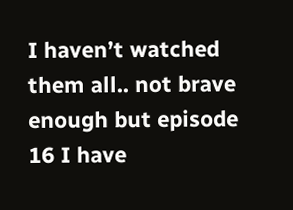I haven’t watched them all.. not brave enough but episode 16 I have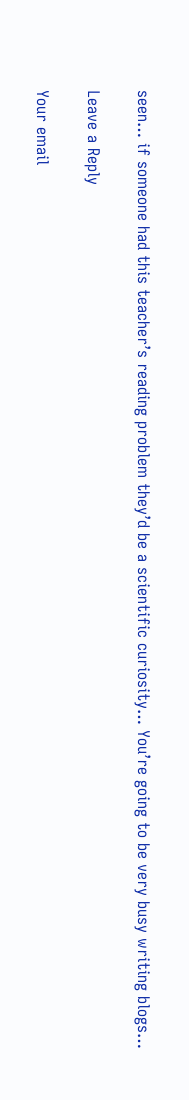seen… if someone had this teacher’s reading problem they’d be a scientific curiosity… You’re going to be very busy writing blogs…

Leave a Reply

Your email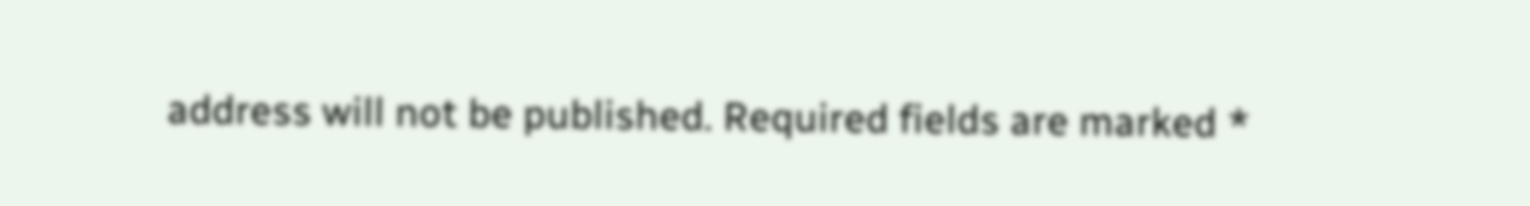address will not be published. Required fields are marked *